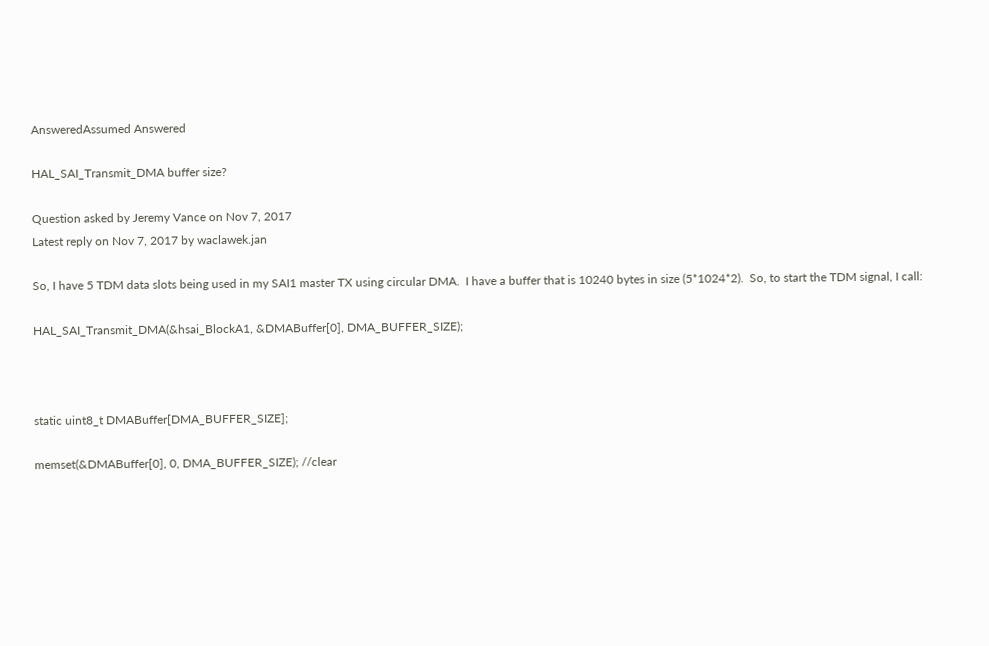AnsweredAssumed Answered

HAL_SAI_Transmit_DMA buffer size?

Question asked by Jeremy Vance on Nov 7, 2017
Latest reply on Nov 7, 2017 by waclawek.jan

So, I have 5 TDM data slots being used in my SAI1 master TX using circular DMA.  I have a buffer that is 10240 bytes in size (5*1024*2).  So, to start the TDM signal, I call:

HAL_SAI_Transmit_DMA(&hsai_BlockA1, &DMABuffer[0], DMA_BUFFER_SIZE);



static uint8_t DMABuffer[DMA_BUFFER_SIZE];

memset(&DMABuffer[0], 0, DMA_BUFFER_SIZE); //clear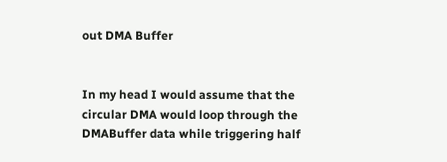out DMA Buffer


In my head I would assume that the circular DMA would loop through the DMABuffer data while triggering half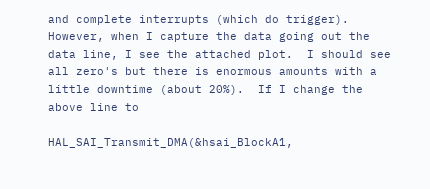and complete interrupts (which do trigger).  However, when I capture the data going out the data line, I see the attached plot.  I should see all zero's but there is enormous amounts with a little downtime (about 20%).  If I change the above line to

HAL_SAI_Transmit_DMA(&hsai_BlockA1,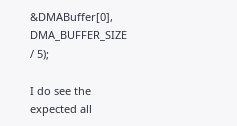&DMABuffer[0], DMA_BUFFER_SIZE / 5);

I do see the expected all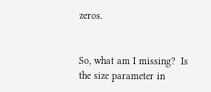zeros.


So, what am I missing?  Is the size parameter in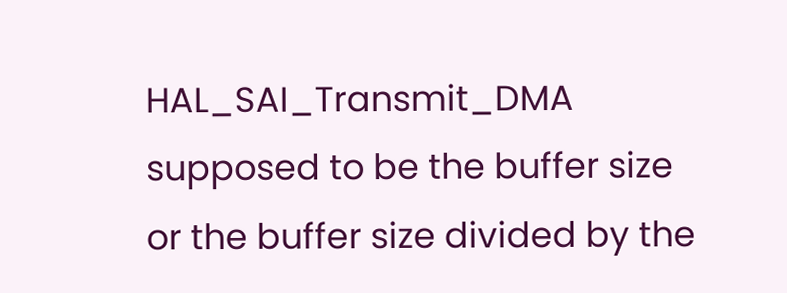HAL_SAI_Transmit_DMA supposed to be the buffer size or the buffer size divided by the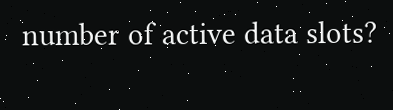number of active data slots?